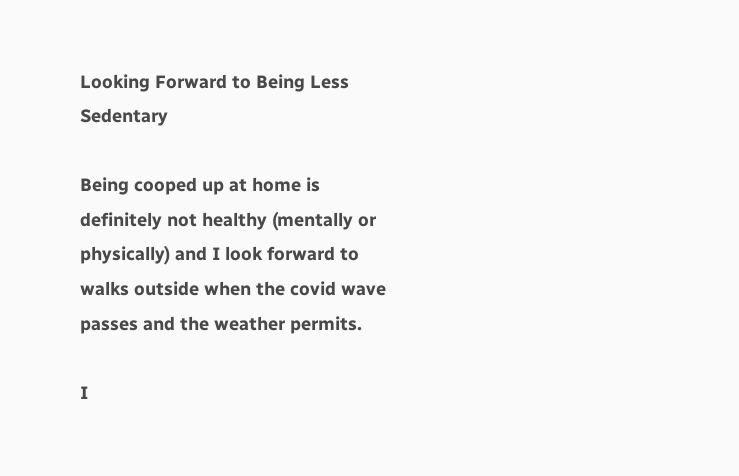Looking Forward to Being Less Sedentary

Being cooped up at home is definitely not healthy (mentally or physically) and I look forward to walks outside when the covid wave passes and the weather permits.

I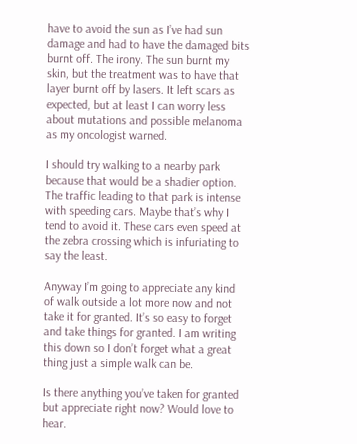have to avoid the sun as I’ve had sun damage and had to have the damaged bits burnt off. The irony. The sun burnt my skin, but the treatment was to have that layer burnt off by lasers. It left scars as expected, but at least I can worry less about mutations and possible melanoma as my oncologist warned.

I should try walking to a nearby park because that would be a shadier option. The traffic leading to that park is intense with speeding cars. Maybe that’s why I tend to avoid it. These cars even speed at the zebra crossing which is infuriating to say the least.

Anyway I’m going to appreciate any kind of walk outside a lot more now and not take it for granted. It’s so easy to forget and take things for granted. I am writing this down so I don’t forget what a great thing just a simple walk can be.

Is there anything you’ve taken for granted but appreciate right now? Would love to hear.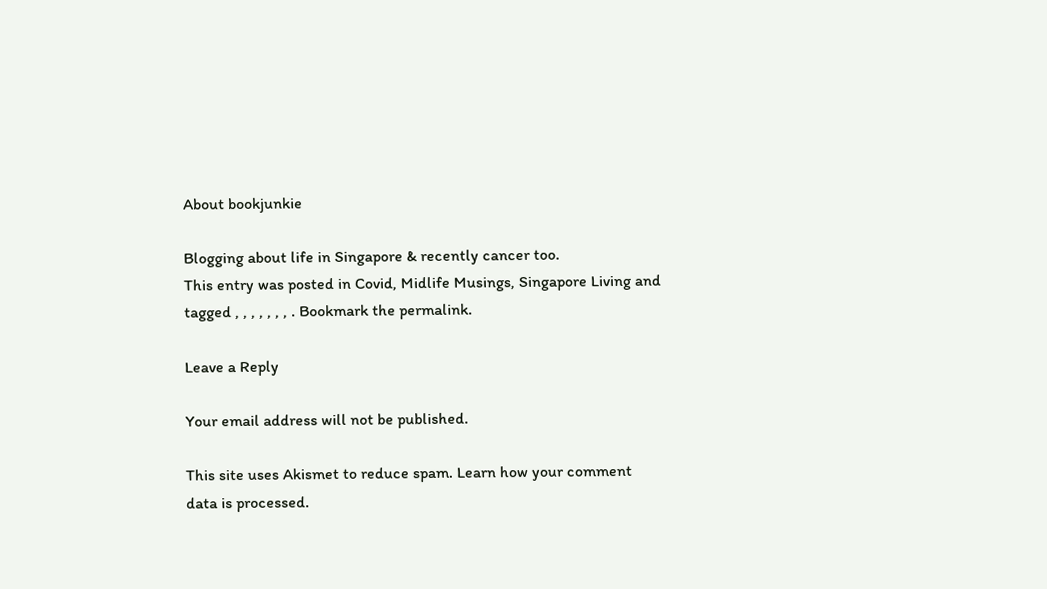About bookjunkie

Blogging about life in Singapore & recently cancer too.
This entry was posted in Covid, Midlife Musings, Singapore Living and tagged , , , , , , , . Bookmark the permalink.

Leave a Reply

Your email address will not be published.

This site uses Akismet to reduce spam. Learn how your comment data is processed.